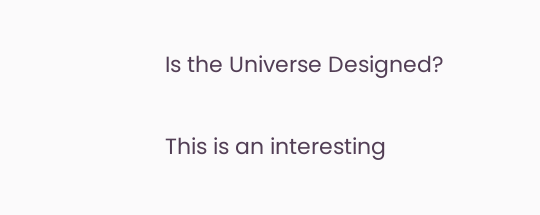Is the Universe Designed?


This is an interesting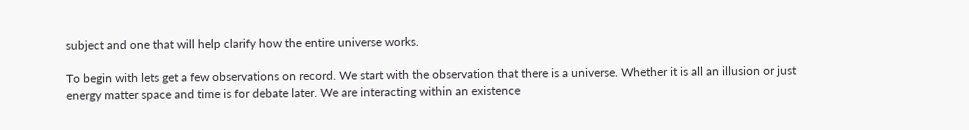subject and one that will help clarify how the entire universe works.

To begin with lets get a few observations on record. We start with the observation that there is a universe. Whether it is all an illusion or just energy matter space and time is for debate later. We are interacting within an existence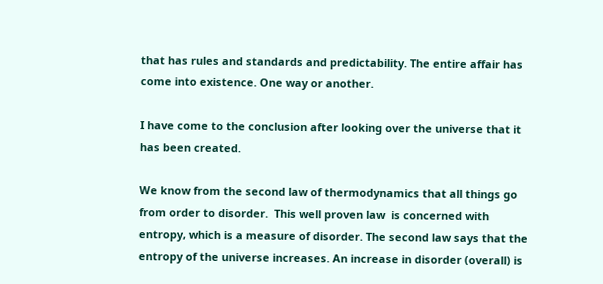that has rules and standards and predictability. The entire affair has come into existence. One way or another.

I have come to the conclusion after looking over the universe that it has been created.

We know from the second law of thermodynamics that all things go from order to disorder.  This well proven law  is concerned with entropy, which is a measure of disorder. The second law says that the entropy of the universe increases. An increase in disorder (overall) is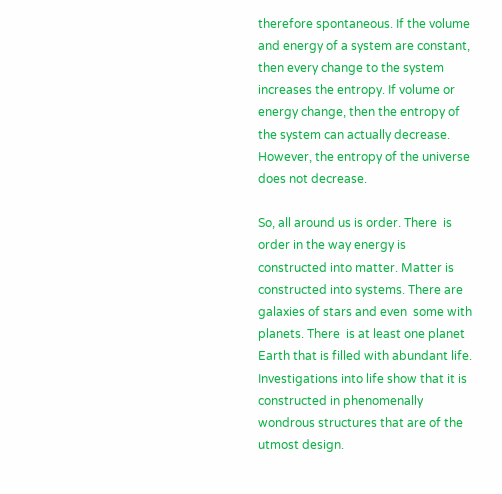therefore spontaneous. If the volume and energy of a system are constant, then every change to the system increases the entropy. If volume or energy change, then the entropy of the system can actually decrease. However, the entropy of the universe does not decrease.

So, all around us is order. There  is order in the way energy is constructed into matter. Matter is constructed into systems. There are galaxies of stars and even  some with planets. There  is at least one planet Earth that is filled with abundant life. Investigations into life show that it is constructed in phenomenally wondrous structures that are of the utmost design.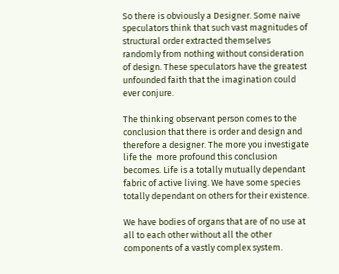So there is obviously a Designer. Some naive speculators think that such vast magnitudes of structural order extracted themselves randomly from nothing without consideration of design. These speculators have the greatest unfounded faith that the imagination could ever conjure.

The thinking observant person comes to the conclusion that there is order and design and therefore a designer. The more you investigate life the  more profound this conclusion becomes. Life is a totally mutually dependant fabric of active living. We have some species totally dependant on others for their existence.

We have bodies of organs that are of no use at all to each other without all the other components of a vastly complex system.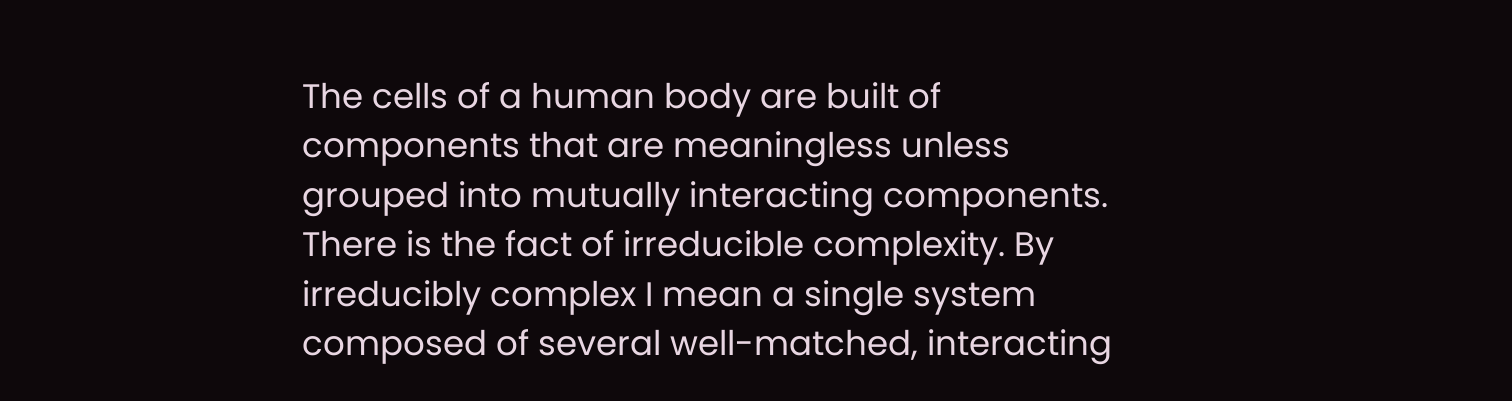The cells of a human body are built of components that are meaningless unless grouped into mutually interacting components. There is the fact of irreducible complexity. By irreducibly complex I mean a single system composed of several well-matched, interacting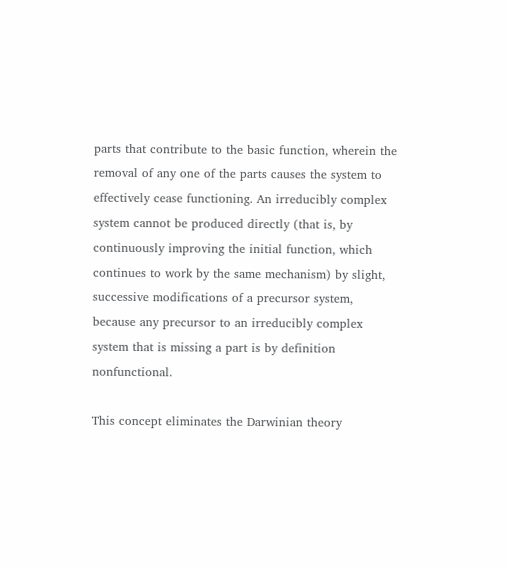parts that contribute to the basic function, wherein the removal of any one of the parts causes the system to effectively cease functioning. An irreducibly complex system cannot be produced directly (that is, by continuously improving the initial function, which continues to work by the same mechanism) by slight, successive modifications of a precursor system, because any precursor to an irreducibly complex system that is missing a part is by definition nonfunctional.

This concept eliminates the Darwinian theory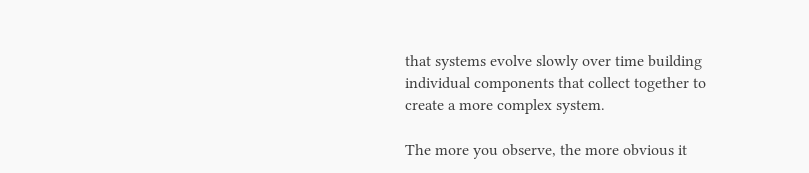that systems evolve slowly over time building individual components that collect together to create a more complex system.

The more you observe, the more obvious it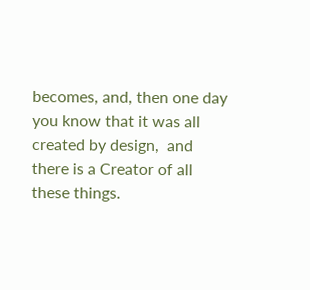becomes, and, then one day you know that it was all created by design,  and there is a Creator of all these things.